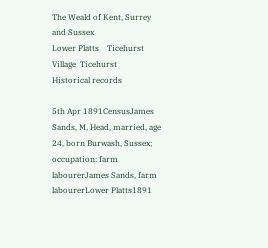The Weald of Kent, Surrey and Sussex
Lower Platts    Ticehurst Village  Ticehurst
Historical records

5th Apr 1891CensusJames Sands, M, Head, married, age 24, born Burwash, Sussex; occupation: farm labourerJames Sands, farm labourerLower Platts1891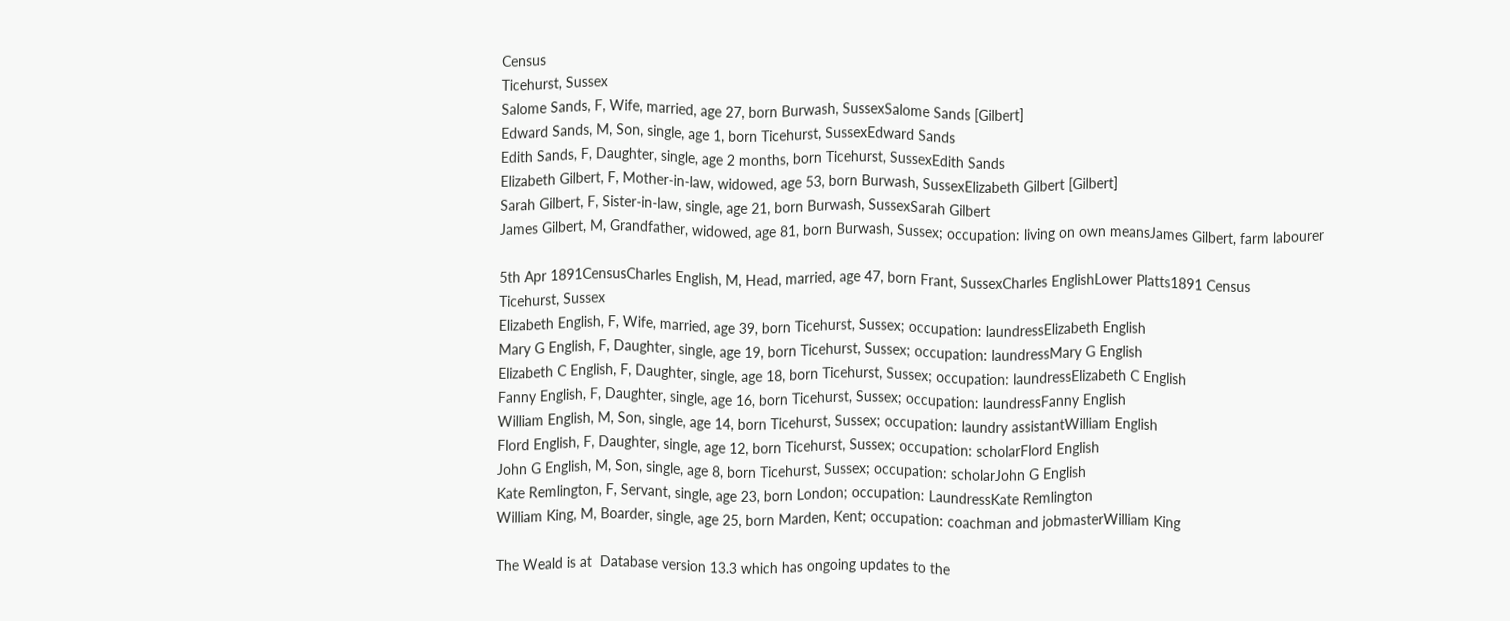Census
Ticehurst, Sussex
Salome Sands, F, Wife, married, age 27, born Burwash, SussexSalome Sands [Gilbert]
Edward Sands, M, Son, single, age 1, born Ticehurst, SussexEdward Sands
Edith Sands, F, Daughter, single, age 2 months, born Ticehurst, SussexEdith Sands
Elizabeth Gilbert, F, Mother-in-law, widowed, age 53, born Burwash, SussexElizabeth Gilbert [Gilbert]
Sarah Gilbert, F, Sister-in-law, single, age 21, born Burwash, SussexSarah Gilbert
James Gilbert, M, Grandfather, widowed, age 81, born Burwash, Sussex; occupation: living on own meansJames Gilbert, farm labourer

5th Apr 1891CensusCharles English, M, Head, married, age 47, born Frant, SussexCharles EnglishLower Platts1891 Census
Ticehurst, Sussex
Elizabeth English, F, Wife, married, age 39, born Ticehurst, Sussex; occupation: laundressElizabeth English
Mary G English, F, Daughter, single, age 19, born Ticehurst, Sussex; occupation: laundressMary G English
Elizabeth C English, F, Daughter, single, age 18, born Ticehurst, Sussex; occupation: laundressElizabeth C English
Fanny English, F, Daughter, single, age 16, born Ticehurst, Sussex; occupation: laundressFanny English
William English, M, Son, single, age 14, born Ticehurst, Sussex; occupation: laundry assistantWilliam English
Flord English, F, Daughter, single, age 12, born Ticehurst, Sussex; occupation: scholarFlord English
John G English, M, Son, single, age 8, born Ticehurst, Sussex; occupation: scholarJohn G English
Kate Remlington, F, Servant, single, age 23, born London; occupation: LaundressKate Remlington
William King, M, Boarder, single, age 25, born Marden, Kent; occupation: coachman and jobmasterWilliam King

The Weald is at  Database version 13.3 which has ongoing updates to the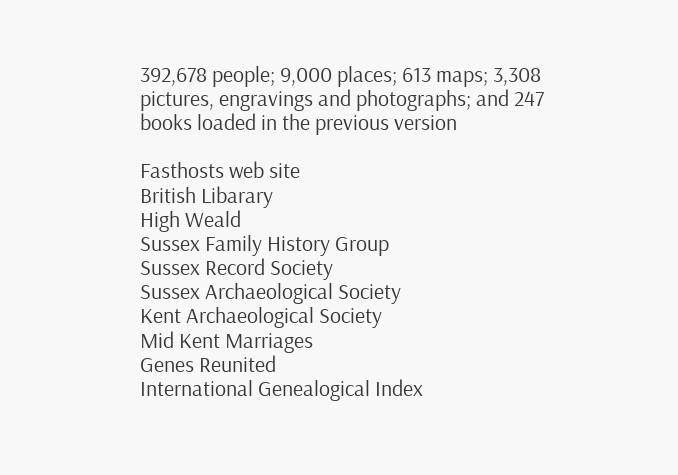392,678 people; 9,000 places; 613 maps; 3,308 pictures, engravings and photographs; and 247 books loaded in the previous version

Fasthosts web site
British Libarary
High Weald
Sussex Family History Group
Sussex Record Society
Sussex Archaeological Society
Kent Archaeological Society
Mid Kent Marriages
Genes Reunited
International Genealogical Index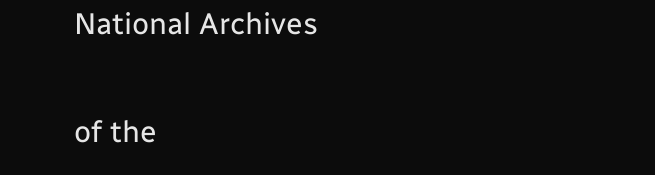National Archives

of the